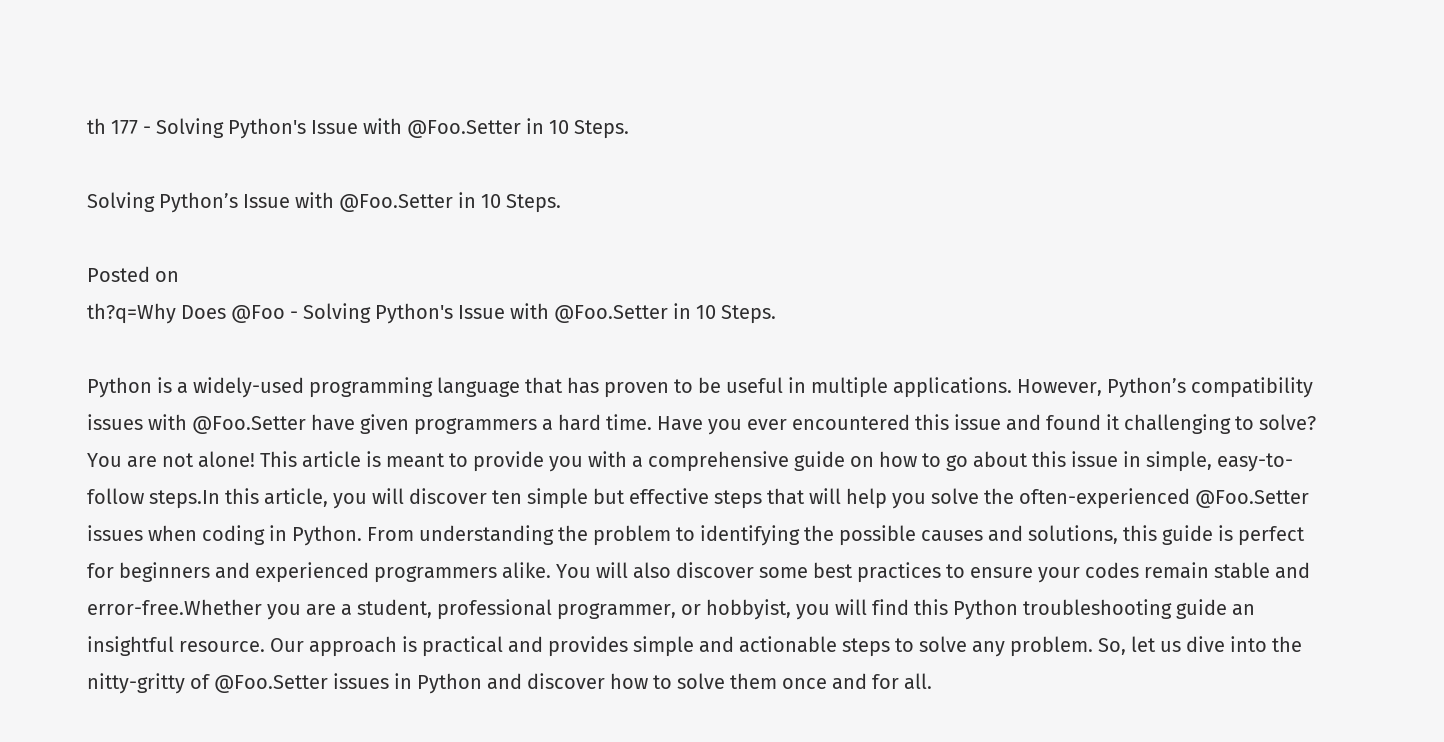th 177 - Solving Python's Issue with @Foo.Setter in 10 Steps.

Solving Python’s Issue with @Foo.Setter in 10 Steps.

Posted on
th?q=Why Does @Foo - Solving Python's Issue with @Foo.Setter in 10 Steps.

Python is a widely-used programming language that has proven to be useful in multiple applications. However, Python’s compatibility issues with @Foo.Setter have given programmers a hard time. Have you ever encountered this issue and found it challenging to solve? You are not alone! This article is meant to provide you with a comprehensive guide on how to go about this issue in simple, easy-to-follow steps.In this article, you will discover ten simple but effective steps that will help you solve the often-experienced @Foo.Setter issues when coding in Python. From understanding the problem to identifying the possible causes and solutions, this guide is perfect for beginners and experienced programmers alike. You will also discover some best practices to ensure your codes remain stable and error-free.Whether you are a student, professional programmer, or hobbyist, you will find this Python troubleshooting guide an insightful resource. Our approach is practical and provides simple and actionable steps to solve any problem. So, let us dive into the nitty-gritty of @Foo.Setter issues in Python and discover how to solve them once and for all.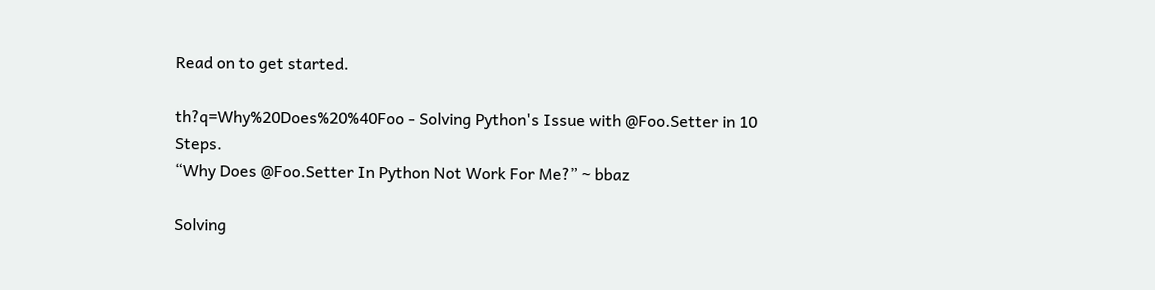Read on to get started.

th?q=Why%20Does%20%40Foo - Solving Python's Issue with @Foo.Setter in 10 Steps.
“Why Does @Foo.Setter In Python Not Work For Me?” ~ bbaz

Solving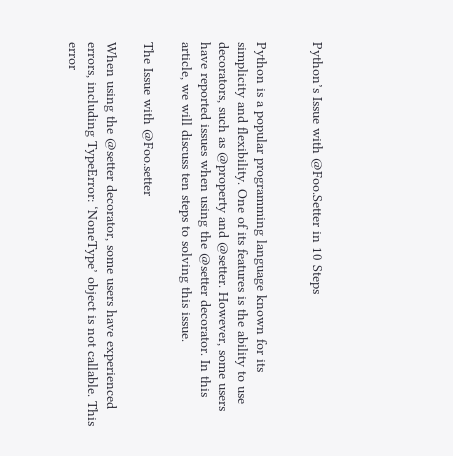Python’s Issue with @Foo.Setter in 10 Steps


Python is a popular programming language known for its simplicity and flexibility. One of its features is the ability to use decorators, such as @property and @setter. However, some users have reported issues when using the @setter decorator. In this article, we will discuss ten steps to solving this issue.

The Issue with @Foo.setter

When using the @setter decorator, some users have experienced errors, including TypeError: ‘NoneType’ object is not callable. This error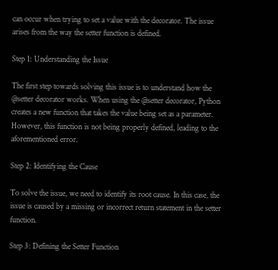can occur when trying to set a value with the decorator. The issue arises from the way the setter function is defined.

Step 1: Understanding the Issue

The first step towards solving this issue is to understand how the @setter decorator works. When using the @setter decorator, Python creates a new function that takes the value being set as a parameter. However, this function is not being properly defined, leading to the aforementioned error.

Step 2: Identifying the Cause

To solve the issue, we need to identify its root cause. In this case, the issue is caused by a missing or incorrect return statement in the setter function.

Step 3: Defining the Setter Function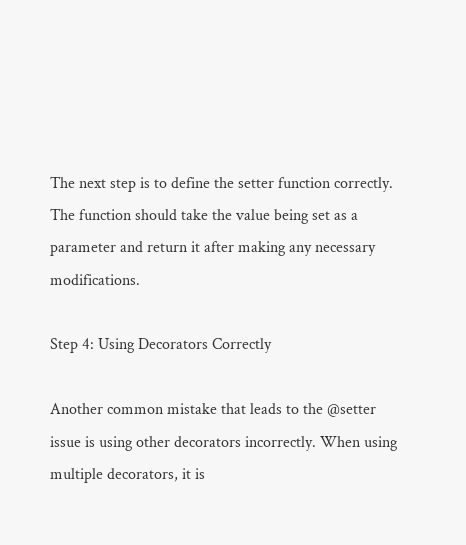The next step is to define the setter function correctly. The function should take the value being set as a parameter and return it after making any necessary modifications.

Step 4: Using Decorators Correctly

Another common mistake that leads to the @setter issue is using other decorators incorrectly. When using multiple decorators, it is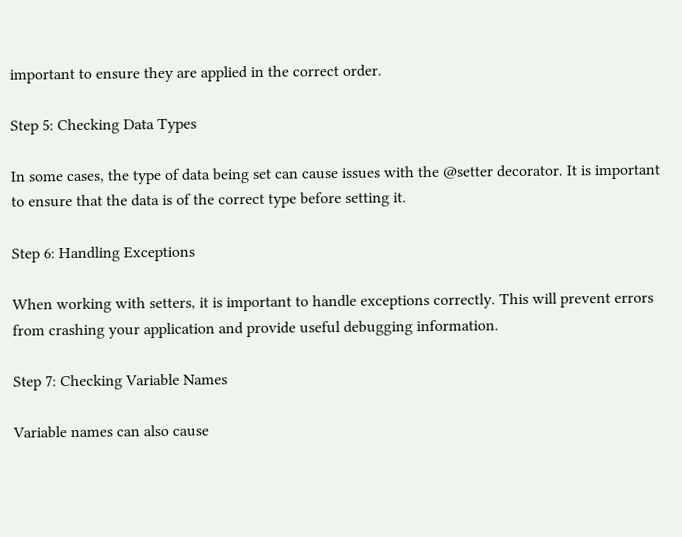important to ensure they are applied in the correct order.

Step 5: Checking Data Types

In some cases, the type of data being set can cause issues with the @setter decorator. It is important to ensure that the data is of the correct type before setting it.

Step 6: Handling Exceptions

When working with setters, it is important to handle exceptions correctly. This will prevent errors from crashing your application and provide useful debugging information.

Step 7: Checking Variable Names

Variable names can also cause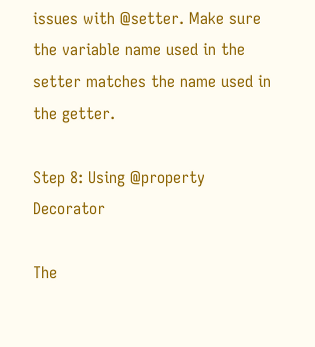issues with @setter. Make sure the variable name used in the setter matches the name used in the getter.

Step 8: Using @property Decorator

The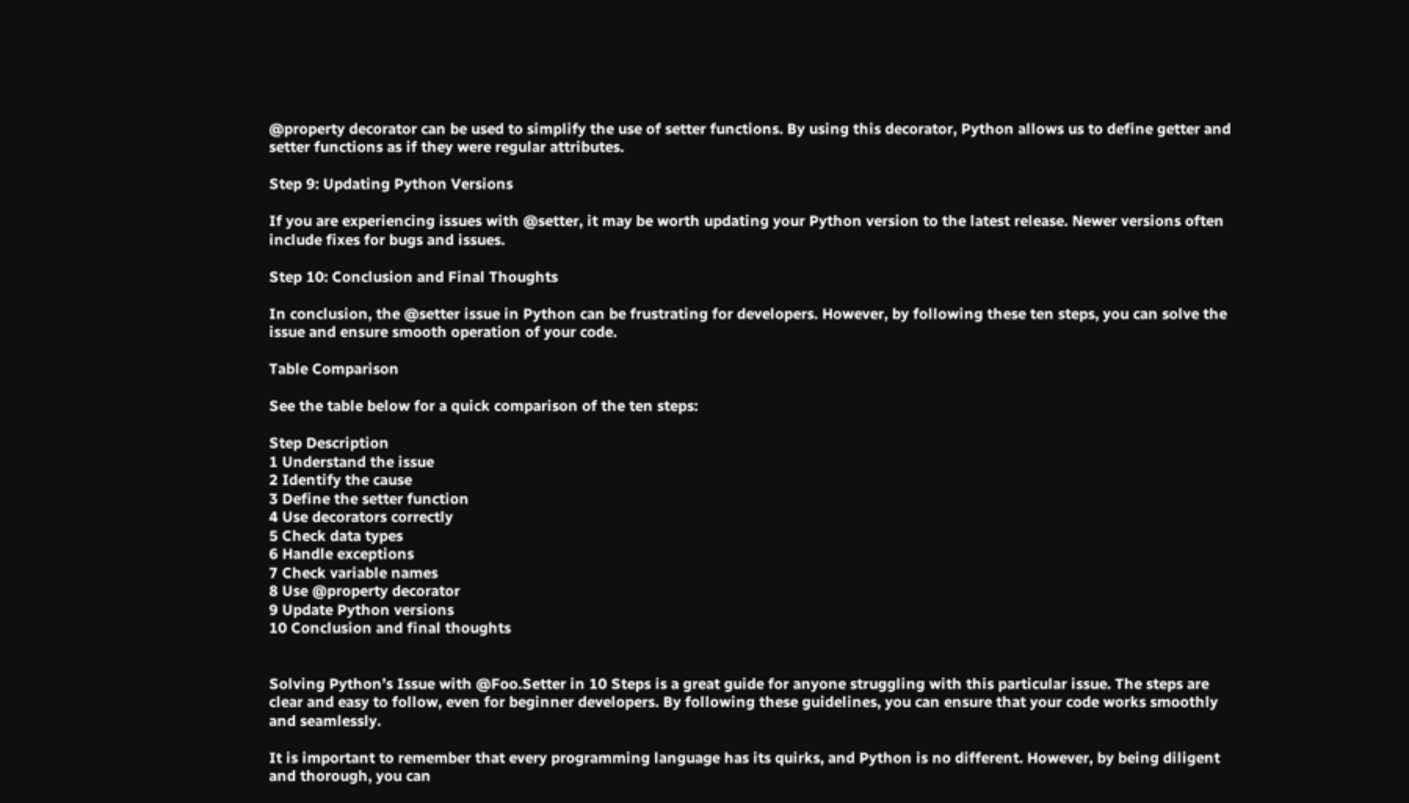@property decorator can be used to simplify the use of setter functions. By using this decorator, Python allows us to define getter and setter functions as if they were regular attributes.

Step 9: Updating Python Versions

If you are experiencing issues with @setter, it may be worth updating your Python version to the latest release. Newer versions often include fixes for bugs and issues.

Step 10: Conclusion and Final Thoughts

In conclusion, the @setter issue in Python can be frustrating for developers. However, by following these ten steps, you can solve the issue and ensure smooth operation of your code.

Table Comparison

See the table below for a quick comparison of the ten steps:

Step Description
1 Understand the issue
2 Identify the cause
3 Define the setter function
4 Use decorators correctly
5 Check data types
6 Handle exceptions
7 Check variable names
8 Use @property decorator
9 Update Python versions
10 Conclusion and final thoughts


Solving Python’s Issue with @Foo.Setter in 10 Steps is a great guide for anyone struggling with this particular issue. The steps are clear and easy to follow, even for beginner developers. By following these guidelines, you can ensure that your code works smoothly and seamlessly.

It is important to remember that every programming language has its quirks, and Python is no different. However, by being diligent and thorough, you can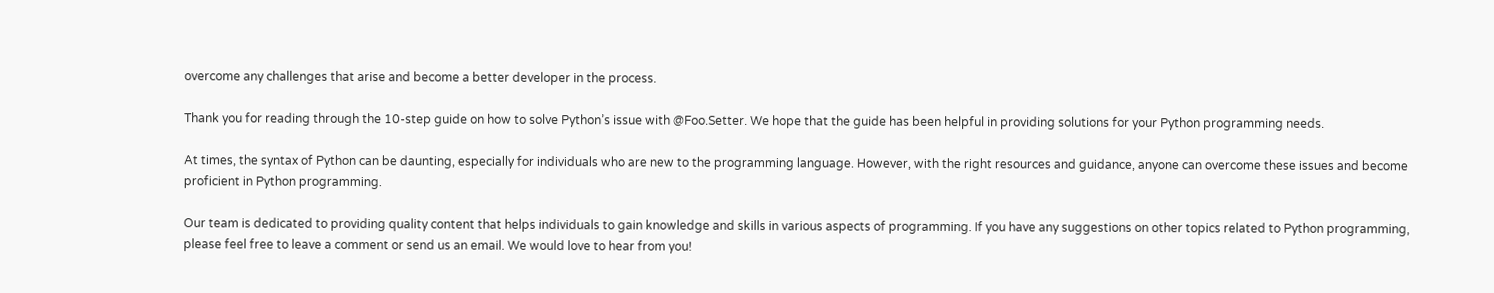overcome any challenges that arise and become a better developer in the process.

Thank you for reading through the 10-step guide on how to solve Python’s issue with @Foo.Setter. We hope that the guide has been helpful in providing solutions for your Python programming needs.

At times, the syntax of Python can be daunting, especially for individuals who are new to the programming language. However, with the right resources and guidance, anyone can overcome these issues and become proficient in Python programming.

Our team is dedicated to providing quality content that helps individuals to gain knowledge and skills in various aspects of programming. If you have any suggestions on other topics related to Python programming, please feel free to leave a comment or send us an email. We would love to hear from you!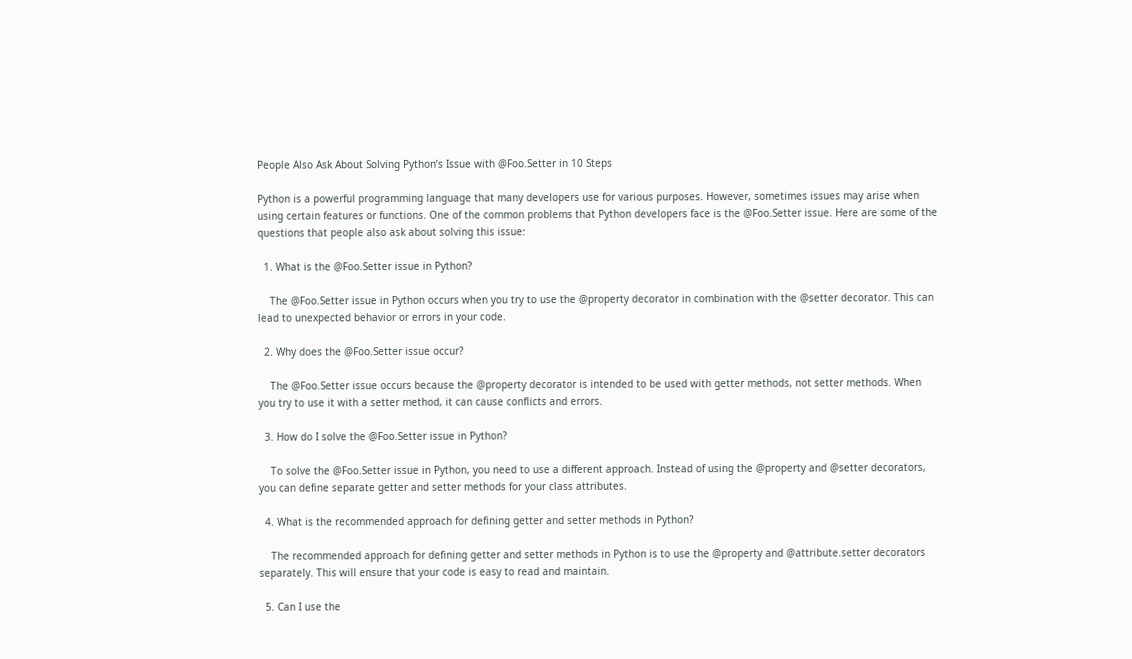People Also Ask About Solving Python’s Issue with @Foo.Setter in 10 Steps

Python is a powerful programming language that many developers use for various purposes. However, sometimes issues may arise when using certain features or functions. One of the common problems that Python developers face is the @Foo.Setter issue. Here are some of the questions that people also ask about solving this issue:

  1. What is the @Foo.Setter issue in Python?

    The @Foo.Setter issue in Python occurs when you try to use the @property decorator in combination with the @setter decorator. This can lead to unexpected behavior or errors in your code.

  2. Why does the @Foo.Setter issue occur?

    The @Foo.Setter issue occurs because the @property decorator is intended to be used with getter methods, not setter methods. When you try to use it with a setter method, it can cause conflicts and errors.

  3. How do I solve the @Foo.Setter issue in Python?

    To solve the @Foo.Setter issue in Python, you need to use a different approach. Instead of using the @property and @setter decorators, you can define separate getter and setter methods for your class attributes.

  4. What is the recommended approach for defining getter and setter methods in Python?

    The recommended approach for defining getter and setter methods in Python is to use the @property and @attribute.setter decorators separately. This will ensure that your code is easy to read and maintain.

  5. Can I use the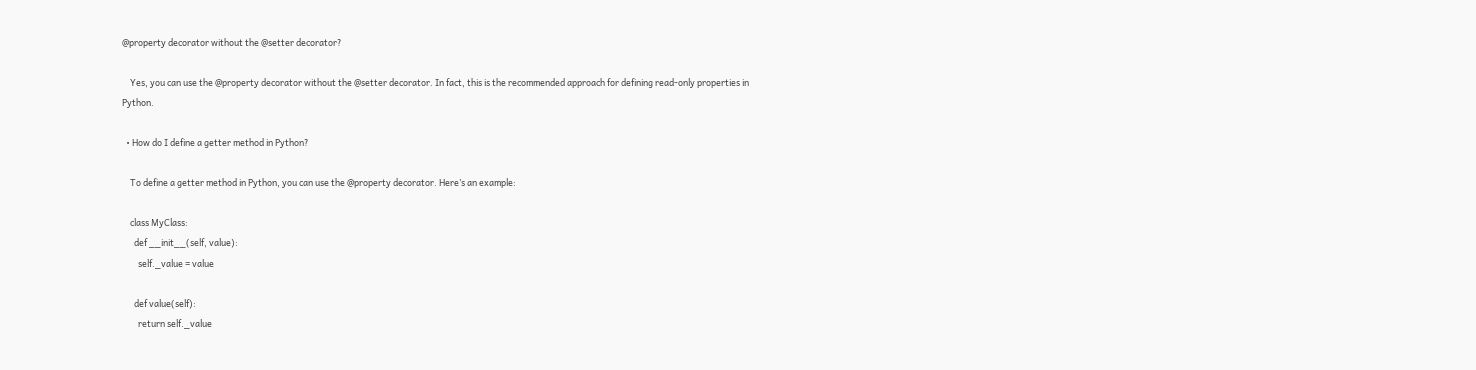@property decorator without the @setter decorator?

    Yes, you can use the @property decorator without the @setter decorator. In fact, this is the recommended approach for defining read-only properties in Python.

  • How do I define a getter method in Python?

    To define a getter method in Python, you can use the @property decorator. Here’s an example:

    class MyClass:
      def __init__(self, value):
        self._value = value

      def value(self):
        return self._value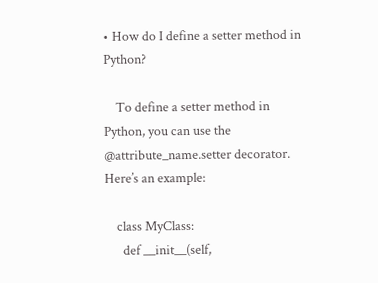• How do I define a setter method in Python?

    To define a setter method in Python, you can use the @attribute_name.setter decorator. Here’s an example:

    class MyClass:
      def __init__(self,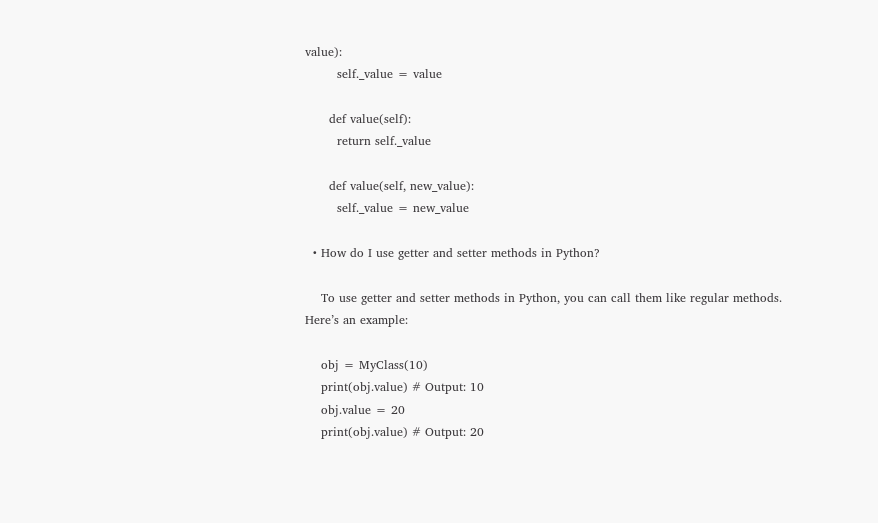value):
        self._value = value

      def value(self):
        return self._value

      def value(self, new_value):
        self._value = new_value

  • How do I use getter and setter methods in Python?

    To use getter and setter methods in Python, you can call them like regular methods. Here’s an example:

    obj = MyClass(10)
    print(obj.value) # Output: 10
    obj.value = 20
    print(obj.value) # Output: 20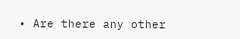• Are there any other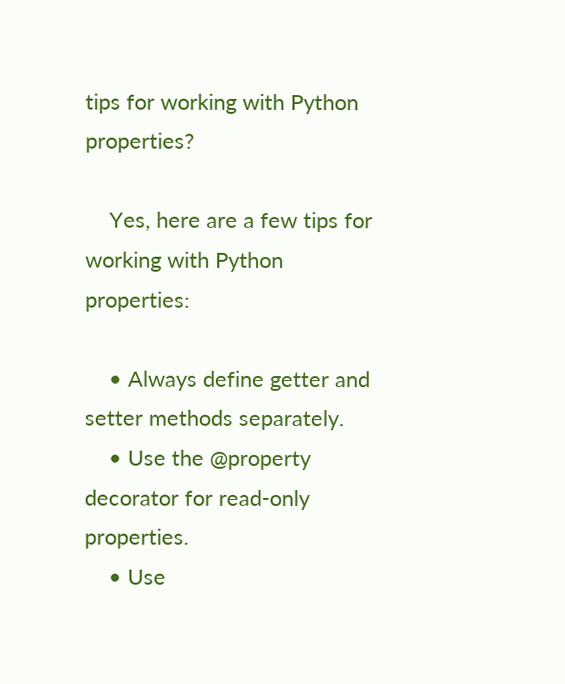tips for working with Python properties?

    Yes, here are a few tips for working with Python properties:

    • Always define getter and setter methods separately.
    • Use the @property decorator for read-only properties.
    • Use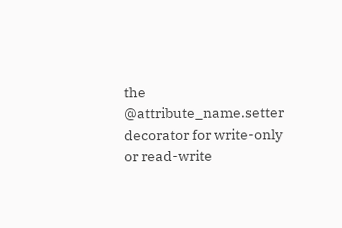the @attribute_name.setter decorator for write-only or read-write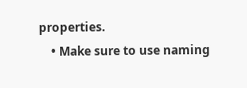properties.
    • Make sure to use naming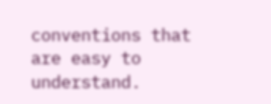conventions that are easy to understand.